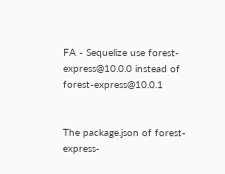FA - Sequelize use forest-express@10.0.0 instead of forest-express@10.0.1


The package.json of forest-express-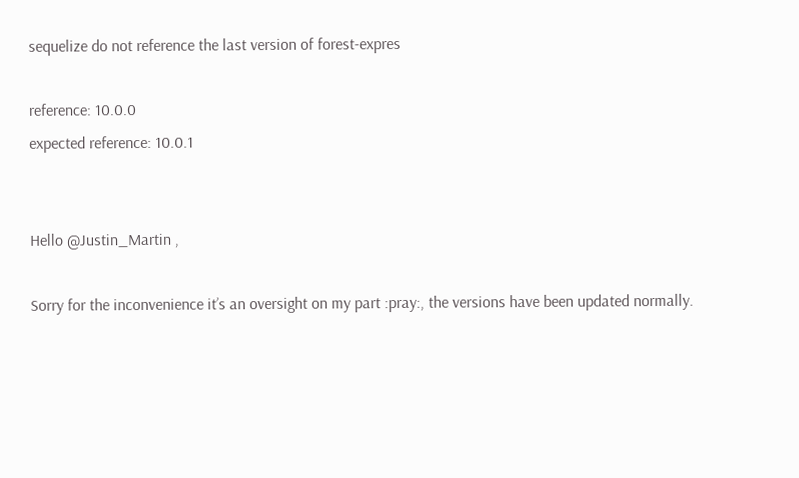sequelize do not reference the last version of forest-expres

reference: 10.0.0
expected reference: 10.0.1


Hello @Justin_Martin ,

Sorry for the inconvenience it’s an oversight on my part :pray:, the versions have been updated normally.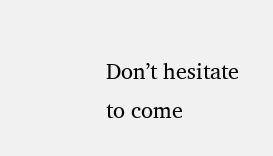Don’t hesitate to come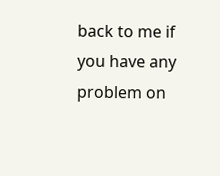back to me if you have any problem on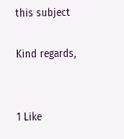this subject

Kind regards,


1 Like